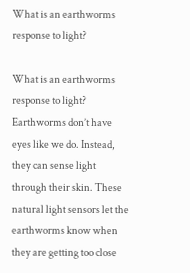What is an earthworms response to light?

What is an earthworms response to light? Earthworms don’t have eyes like we do. Instead, they can sense light through their skin. These natural light sensors let the earthworms know when they are getting too close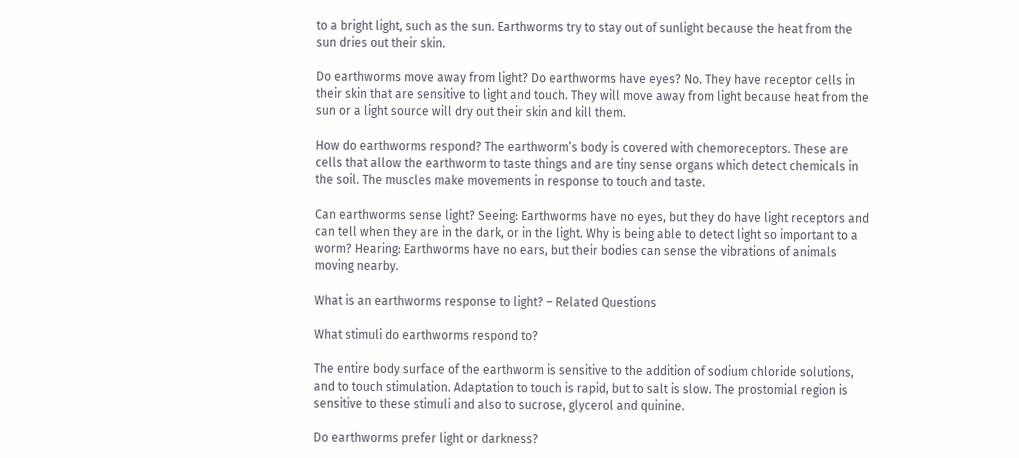to a bright light, such as the sun. Earthworms try to stay out of sunlight because the heat from the sun dries out their skin.

Do earthworms move away from light? Do earthworms have eyes? No. They have receptor cells in their skin that are sensitive to light and touch. They will move away from light because heat from the sun or a light source will dry out their skin and kill them.

How do earthworms respond? The earthworm’s body is covered with chemoreceptors. These are cells that allow the earthworm to taste things and are tiny sense organs which detect chemicals in the soil. The muscles make movements in response to touch and taste.

Can earthworms sense light? Seeing: Earthworms have no eyes, but they do have light receptors and can tell when they are in the dark, or in the light. Why is being able to detect light so important to a worm? Hearing: Earthworms have no ears, but their bodies can sense the vibrations of animals moving nearby.

What is an earthworms response to light? – Related Questions

What stimuli do earthworms respond to?

The entire body surface of the earthworm is sensitive to the addition of sodium chloride solutions, and to touch stimulation. Adaptation to touch is rapid, but to salt is slow. The prostomial region is sensitive to these stimuli and also to sucrose, glycerol and quinine.

Do earthworms prefer light or darkness?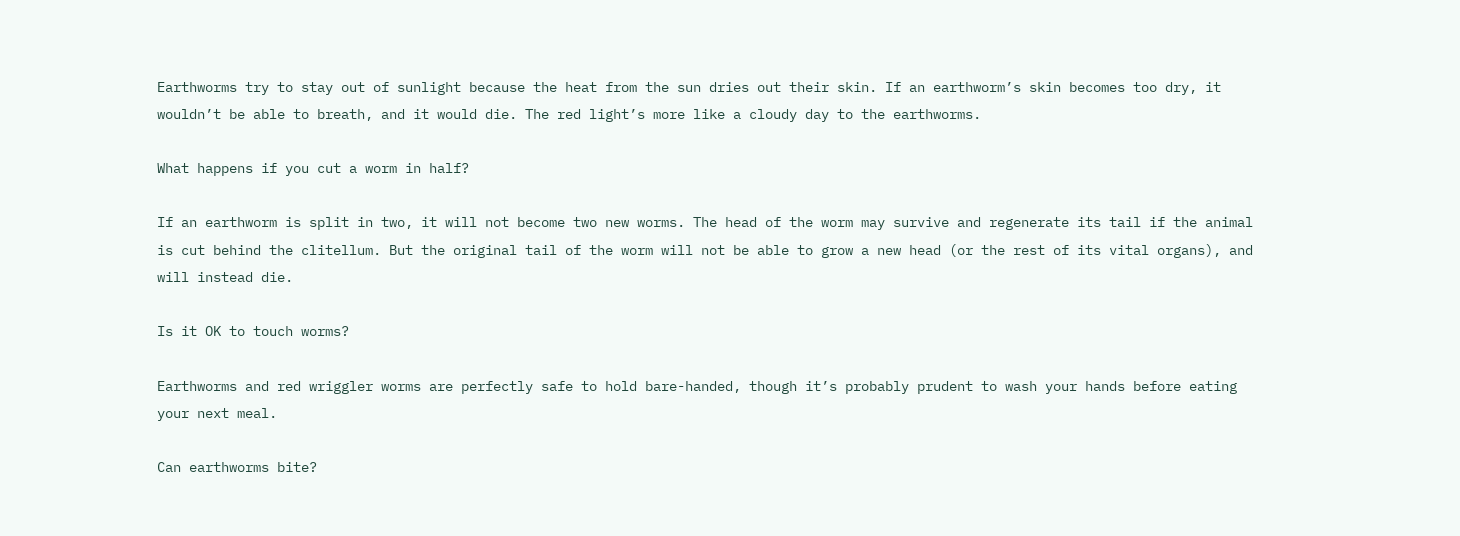Earthworms try to stay out of sunlight because the heat from the sun dries out their skin. If an earthworm’s skin becomes too dry, it wouldn’t be able to breath, and it would die. The red light’s more like a cloudy day to the earthworms.

What happens if you cut a worm in half?

If an earthworm is split in two, it will not become two new worms. The head of the worm may survive and regenerate its tail if the animal is cut behind the clitellum. But the original tail of the worm will not be able to grow a new head (or the rest of its vital organs), and will instead die.

Is it OK to touch worms?

Earthworms and red wriggler worms are perfectly safe to hold bare-handed, though it’s probably prudent to wash your hands before eating your next meal.

Can earthworms bite?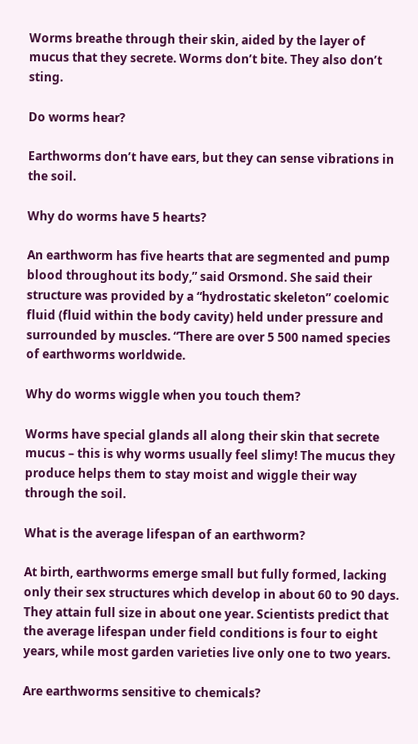Worms breathe through their skin, aided by the layer of mucus that they secrete. Worms don’t bite. They also don’t sting.

Do worms hear?

Earthworms don’t have ears, but they can sense vibrations in the soil.

Why do worms have 5 hearts?

An earthworm has five hearts that are segmented and pump blood throughout its body,” said Orsmond. She said their structure was provided by a “hydrostatic skeleton” coelomic fluid (fluid within the body cavity) held under pressure and surrounded by muscles. “There are over 5 500 named species of earthworms worldwide.

Why do worms wiggle when you touch them?

Worms have special glands all along their skin that secrete mucus – this is why worms usually feel slimy! The mucus they produce helps them to stay moist and wiggle their way through the soil.

What is the average lifespan of an earthworm?

At birth, earthworms emerge small but fully formed, lacking only their sex structures which develop in about 60 to 90 days. They attain full size in about one year. Scientists predict that the average lifespan under field conditions is four to eight years, while most garden varieties live only one to two years.

Are earthworms sensitive to chemicals?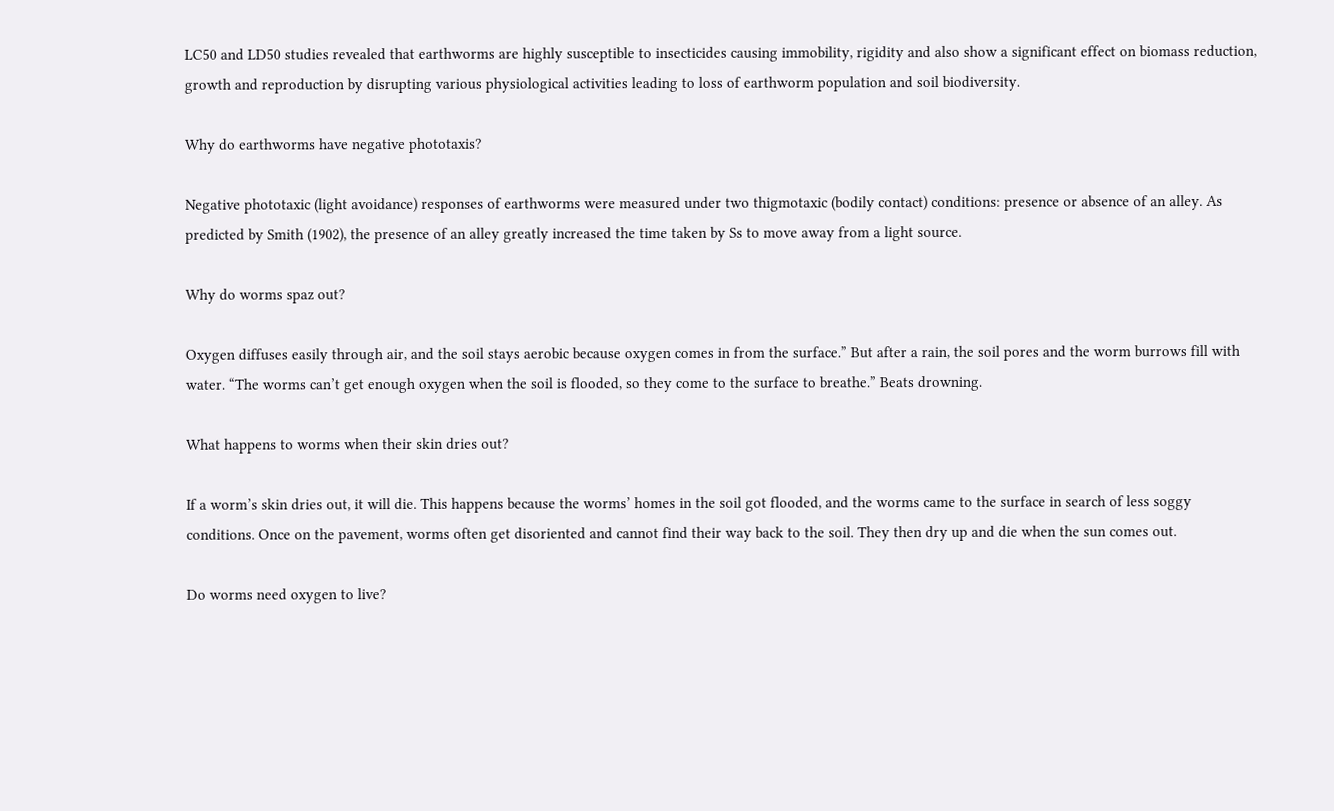LC50 and LD50 studies revealed that earthworms are highly susceptible to insecticides causing immobility, rigidity and also show a significant effect on biomass reduction, growth and reproduction by disrupting various physiological activities leading to loss of earthworm population and soil biodiversity.

Why do earthworms have negative phototaxis?

Negative phototaxic (light avoidance) responses of earthworms were measured under two thigmotaxic (bodily contact) conditions: presence or absence of an alley. As predicted by Smith (1902), the presence of an alley greatly increased the time taken by Ss to move away from a light source.

Why do worms spaz out?

Oxygen diffuses easily through air, and the soil stays aerobic because oxygen comes in from the surface.” But after a rain, the soil pores and the worm burrows fill with water. “The worms can’t get enough oxygen when the soil is flooded, so they come to the surface to breathe.” Beats drowning.

What happens to worms when their skin dries out?

If a worm’s skin dries out, it will die. This happens because the worms’ homes in the soil got flooded, and the worms came to the surface in search of less soggy conditions. Once on the pavement, worms often get disoriented and cannot find their way back to the soil. They then dry up and die when the sun comes out.

Do worms need oxygen to live?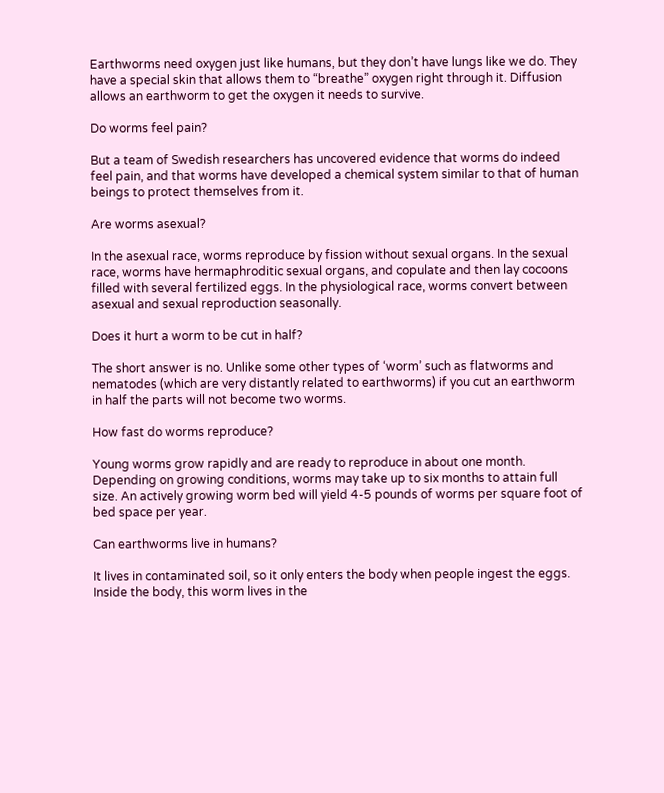Earthworms need oxygen just like humans, but they don’t have lungs like we do. They have a special skin that allows them to “breathe” oxygen right through it. Diffusion allows an earthworm to get the oxygen it needs to survive.

Do worms feel pain?

But a team of Swedish researchers has uncovered evidence that worms do indeed feel pain, and that worms have developed a chemical system similar to that of human beings to protect themselves from it.

Are worms asexual?

In the asexual race, worms reproduce by fission without sexual organs. In the sexual race, worms have hermaphroditic sexual organs, and copulate and then lay cocoons filled with several fertilized eggs. In the physiological race, worms convert between asexual and sexual reproduction seasonally.

Does it hurt a worm to be cut in half?

The short answer is no. Unlike some other types of ‘worm’ such as flatworms and nematodes (which are very distantly related to earthworms) if you cut an earthworm in half the parts will not become two worms.

How fast do worms reproduce?

Young worms grow rapidly and are ready to reproduce in about one month. Depending on growing conditions, worms may take up to six months to attain full size. An actively growing worm bed will yield 4-5 pounds of worms per square foot of bed space per year.

Can earthworms live in humans?

It lives in contaminated soil, so it only enters the body when people ingest the eggs. Inside the body, this worm lives in the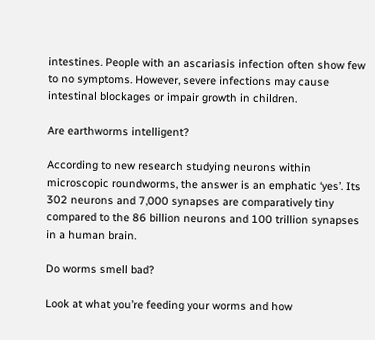intestines. People with an ascariasis infection often show few to no symptoms. However, severe infections may cause intestinal blockages or impair growth in children.

Are earthworms intelligent?

According to new research studying neurons within microscopic roundworms, the answer is an emphatic ‘yes’. Its 302 neurons and 7,000 synapses are comparatively tiny compared to the 86 billion neurons and 100 trillion synapses in a human brain.

Do worms smell bad?

Look at what you’re feeding your worms and how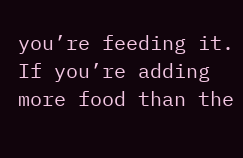you’re feeding it. If you’re adding more food than the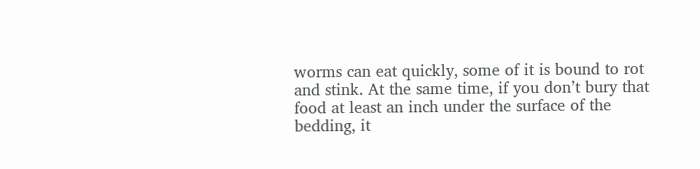worms can eat quickly, some of it is bound to rot and stink. At the same time, if you don’t bury that food at least an inch under the surface of the bedding, it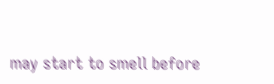may start to smell before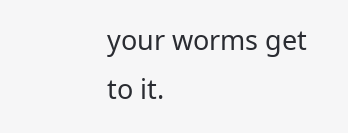your worms get to it.